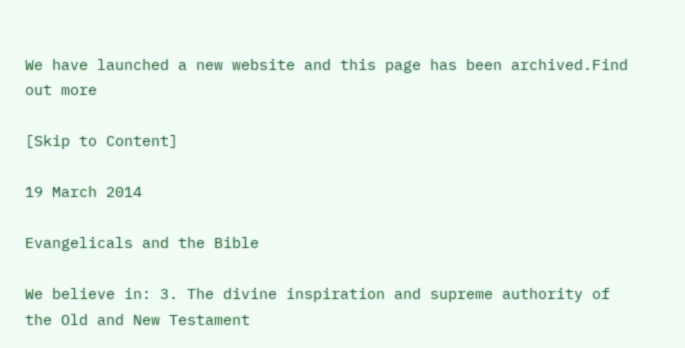We have launched a new website and this page has been archived.Find out more

[Skip to Content]

19 March 2014

Evangelicals and the Bible

We believe in: 3. The divine inspiration and supreme authority of the Old and New Testament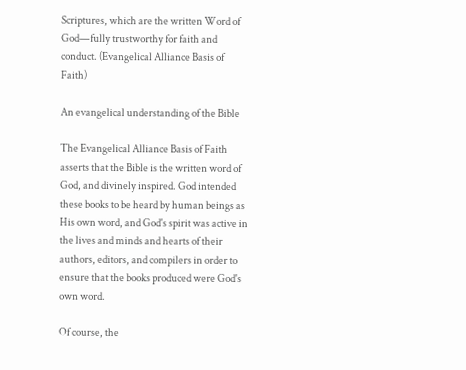Scriptures, which are the written Word of God—fully trustworthy for faith and conduct. (Evangelical Alliance Basis of Faith)

An evangelical understanding of the Bible

The Evangelical Alliance Basis of Faith asserts that the Bible is the written word of God, and divinely inspired. God intended these books to be heard by human beings as His own word, and God's spirit was active in the lives and minds and hearts of their authors, editors, and compilers in order to ensure that the books produced were God's own word.

Of course, the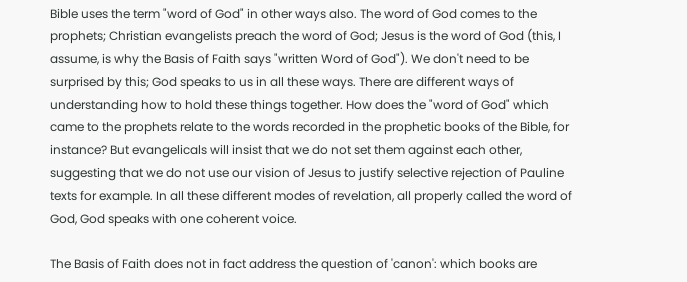Bible uses the term "word of God" in other ways also. The word of God comes to the prophets; Christian evangelists preach the word of God; Jesus is the word of God (this, I assume, is why the Basis of Faith says "written Word of God"). We don't need to be surprised by this; God speaks to us in all these ways. There are different ways of understanding how to hold these things together. How does the "word of God" which came to the prophets relate to the words recorded in the prophetic books of the Bible, for instance? But evangelicals will insist that we do not set them against each other, suggesting that we do not use our vision of Jesus to justify selective rejection of Pauline texts for example. In all these different modes of revelation, all properly called the word of God, God speaks with one coherent voice.

The Basis of Faith does not in fact address the question of 'canon': which books are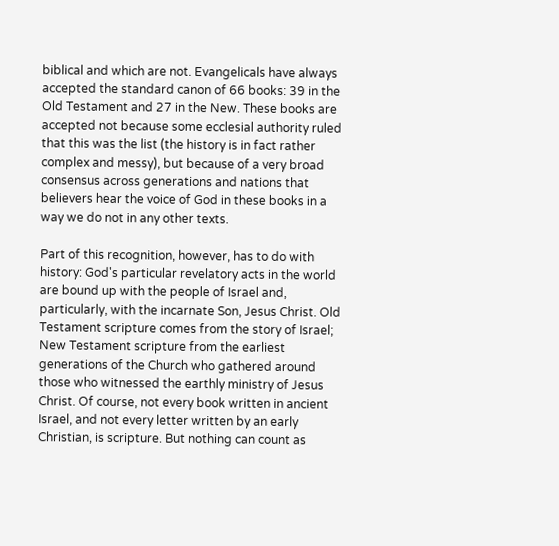biblical and which are not. Evangelicals have always accepted the standard canon of 66 books: 39 in the Old Testament and 27 in the New. These books are accepted not because some ecclesial authority ruled that this was the list (the history is in fact rather complex and messy), but because of a very broad consensus across generations and nations that believers hear the voice of God in these books in a way we do not in any other texts.

Part of this recognition, however, has to do with history: God's particular revelatory acts in the world are bound up with the people of Israel and, particularly, with the incarnate Son, Jesus Christ. Old Testament scripture comes from the story of Israel; New Testament scripture from the earliest generations of the Church who gathered around those who witnessed the earthly ministry of Jesus Christ. Of course, not every book written in ancient Israel, and not every letter written by an early Christian, is scripture. But nothing can count as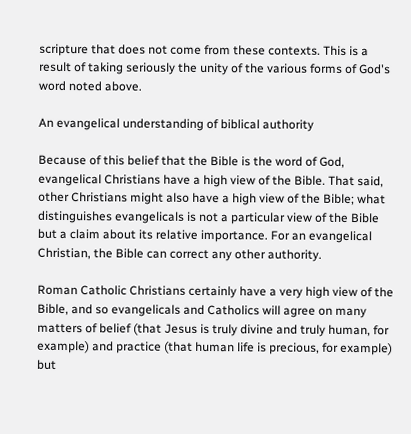scripture that does not come from these contexts. This is a result of taking seriously the unity of the various forms of God's word noted above.

An evangelical understanding of biblical authority

Because of this belief that the Bible is the word of God, evangelical Christians have a high view of the Bible. That said, other Christians might also have a high view of the Bible; what distinguishes evangelicals is not a particular view of the Bible but a claim about its relative importance. For an evangelical Christian, the Bible can correct any other authority.

Roman Catholic Christians certainly have a very high view of the Bible, and so evangelicals and Catholics will agree on many matters of belief (that Jesus is truly divine and truly human, for example) and practice (that human life is precious, for example) but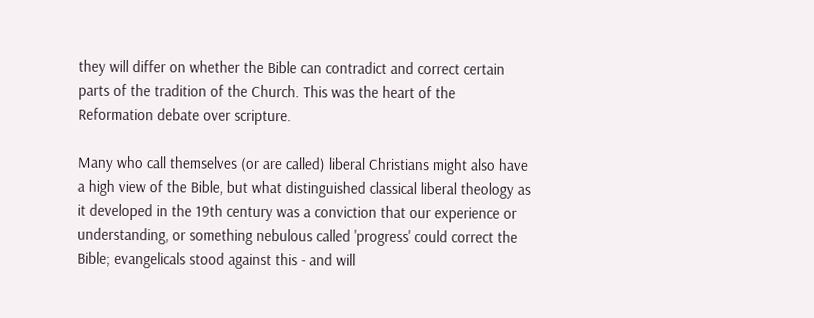they will differ on whether the Bible can contradict and correct certain parts of the tradition of the Church. This was the heart of the Reformation debate over scripture.

Many who call themselves (or are called) liberal Christians might also have a high view of the Bible, but what distinguished classical liberal theology as it developed in the 19th century was a conviction that our experience or understanding, or something nebulous called 'progress' could correct the Bible; evangelicals stood against this - and will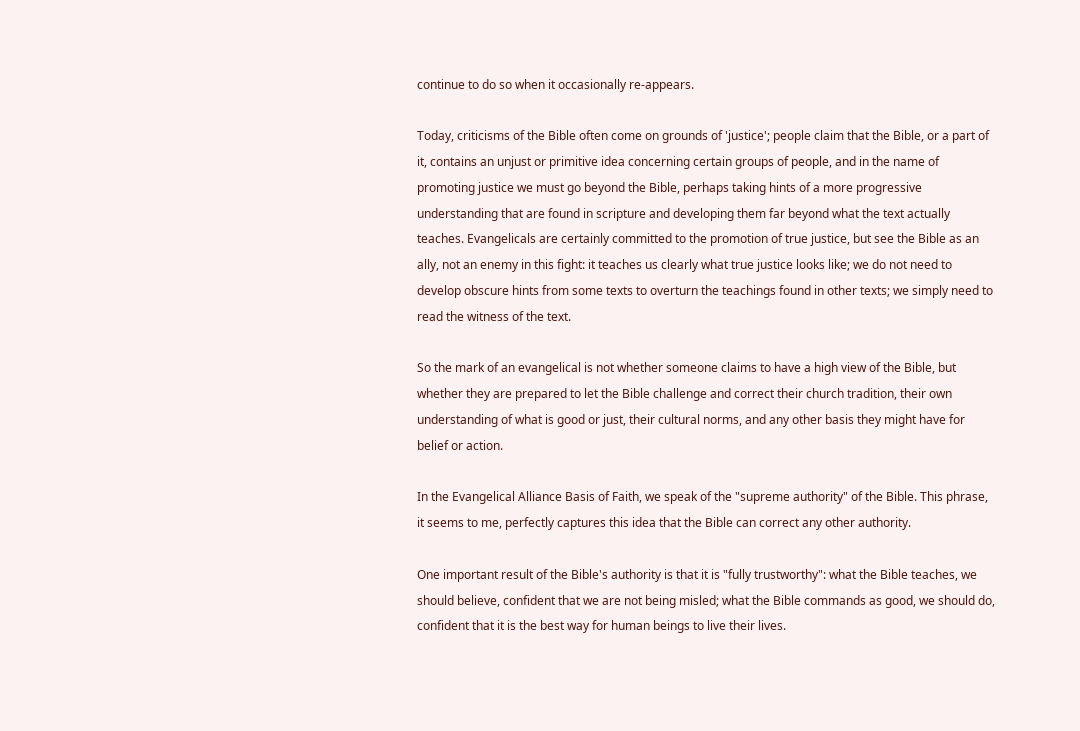continue to do so when it occasionally re-appears.

Today, criticisms of the Bible often come on grounds of 'justice'; people claim that the Bible, or a part of it, contains an unjust or primitive idea concerning certain groups of people, and in the name of promoting justice we must go beyond the Bible, perhaps taking hints of a more progressive understanding that are found in scripture and developing them far beyond what the text actually teaches. Evangelicals are certainly committed to the promotion of true justice, but see the Bible as an ally, not an enemy in this fight: it teaches us clearly what true justice looks like; we do not need to develop obscure hints from some texts to overturn the teachings found in other texts; we simply need to read the witness of the text.

So the mark of an evangelical is not whether someone claims to have a high view of the Bible, but whether they are prepared to let the Bible challenge and correct their church tradition, their own understanding of what is good or just, their cultural norms, and any other basis they might have for belief or action.

In the Evangelical Alliance Basis of Faith, we speak of the "supreme authority" of the Bible. This phrase, it seems to me, perfectly captures this idea that the Bible can correct any other authority.

One important result of the Bible's authority is that it is "fully trustworthy": what the Bible teaches, we should believe, confident that we are not being misled; what the Bible commands as good, we should do, confident that it is the best way for human beings to live their lives.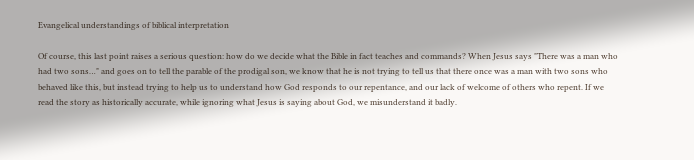Evangelical understandings of biblical interpretation

Of course, this last point raises a serious question: how do we decide what the Bible in fact teaches and commands? When Jesus says "There was a man who had two sons…" and goes on to tell the parable of the prodigal son, we know that he is not trying to tell us that there once was a man with two sons who behaved like this, but instead trying to help us to understand how God responds to our repentance, and our lack of welcome of others who repent. If we read the story as historically accurate, while ignoring what Jesus is saying about God, we misunderstand it badly.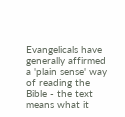Evangelicals have generally affirmed a 'plain sense' way of reading the Bible - the text means what it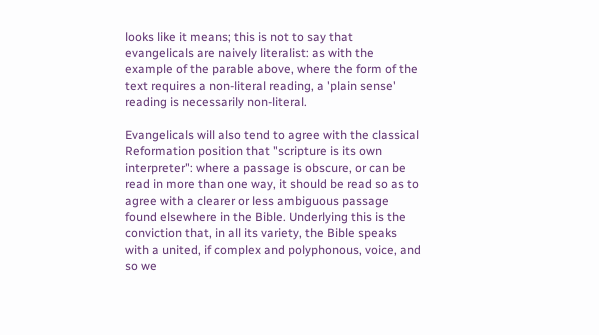looks like it means; this is not to say that evangelicals are naively literalist: as with the example of the parable above, where the form of the text requires a non-literal reading, a 'plain sense' reading is necessarily non-literal.

Evangelicals will also tend to agree with the classical Reformation position that "scripture is its own interpreter": where a passage is obscure, or can be read in more than one way, it should be read so as to agree with a clearer or less ambiguous passage found elsewhere in the Bible. Underlying this is the conviction that, in all its variety, the Bible speaks with a united, if complex and polyphonous, voice, and so we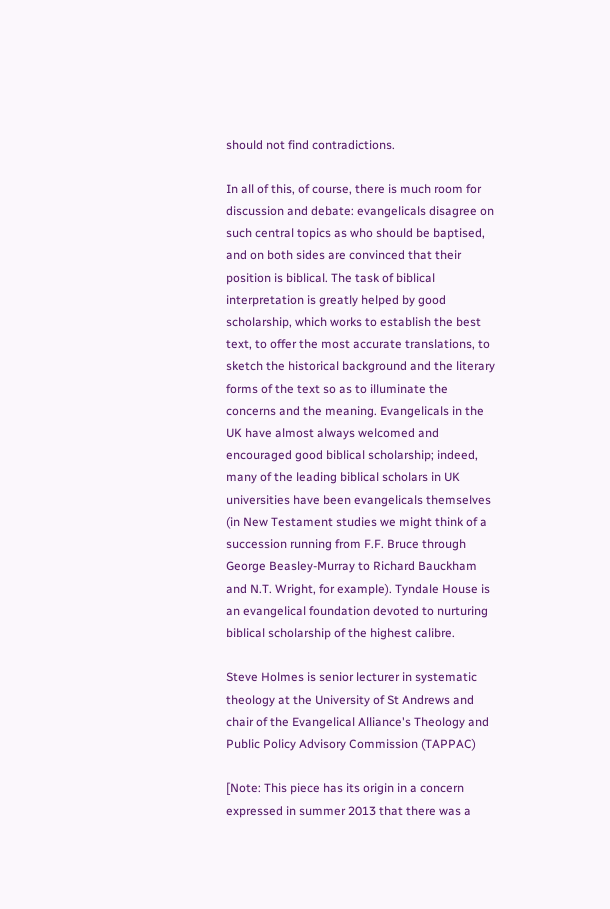should not find contradictions.

In all of this, of course, there is much room for discussion and debate: evangelicals disagree on such central topics as who should be baptised, and on both sides are convinced that their position is biblical. The task of biblical interpretation is greatly helped by good scholarship, which works to establish the best text, to offer the most accurate translations, to sketch the historical background and the literary forms of the text so as to illuminate the concerns and the meaning. Evangelicals in the UK have almost always welcomed and encouraged good biblical scholarship; indeed, many of the leading biblical scholars in UK universities have been evangelicals themselves (in New Testament studies we might think of a succession running from F.F. Bruce through George Beasley-Murray to Richard Bauckham and N.T. Wright, for example). Tyndale House is an evangelical foundation devoted to nurturing biblical scholarship of the highest calibre.

Steve Holmes is senior lecturer in systematic theology at the University of St Andrews and chair of the Evangelical Alliance's Theology and Public Policy Advisory Commission (TAPPAC)

[Note: This piece has its origin in a concern expressed in summer 2013 that there was a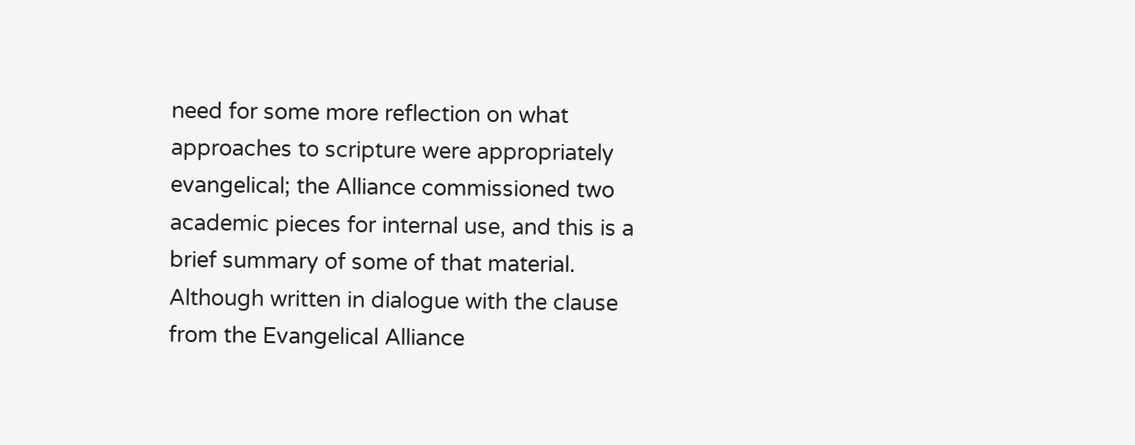need for some more reflection on what approaches to scripture were appropriately evangelical; the Alliance commissioned two academic pieces for internal use, and this is a brief summary of some of that material. Although written in dialogue with the clause from the Evangelical Alliance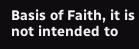Basis of Faith, it is not intended to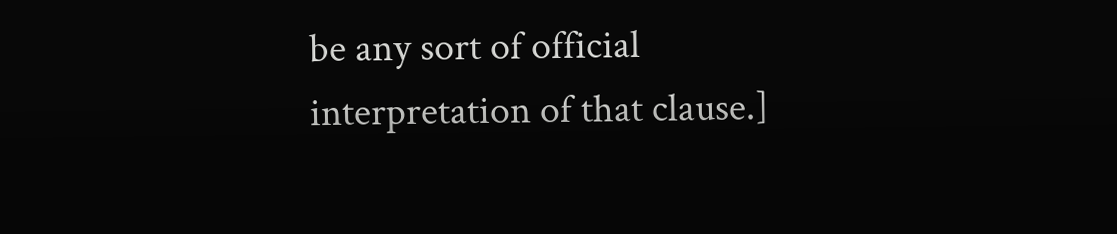be any sort of official interpretation of that clause.]